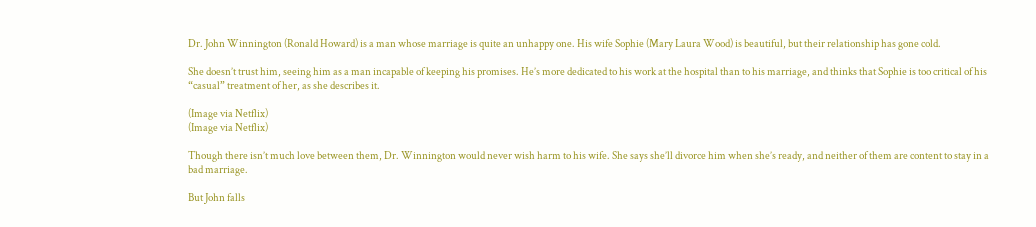Dr. John Winnington (Ronald Howard) is a man whose marriage is quite an unhappy one. His wife Sophie (Mary Laura Wood) is beautiful, but their relationship has gone cold.

She doesn’t trust him, seeing him as a man incapable of keeping his promises. He’s more dedicated to his work at the hospital than to his marriage, and thinks that Sophie is too critical of his “casual” treatment of her, as she describes it.

(Image via Netflix)
(Image via Netflix)

Though there isn’t much love between them, Dr. Winnington would never wish harm to his wife. She says she’ll divorce him when she’s ready, and neither of them are content to stay in a bad marriage.

But John falls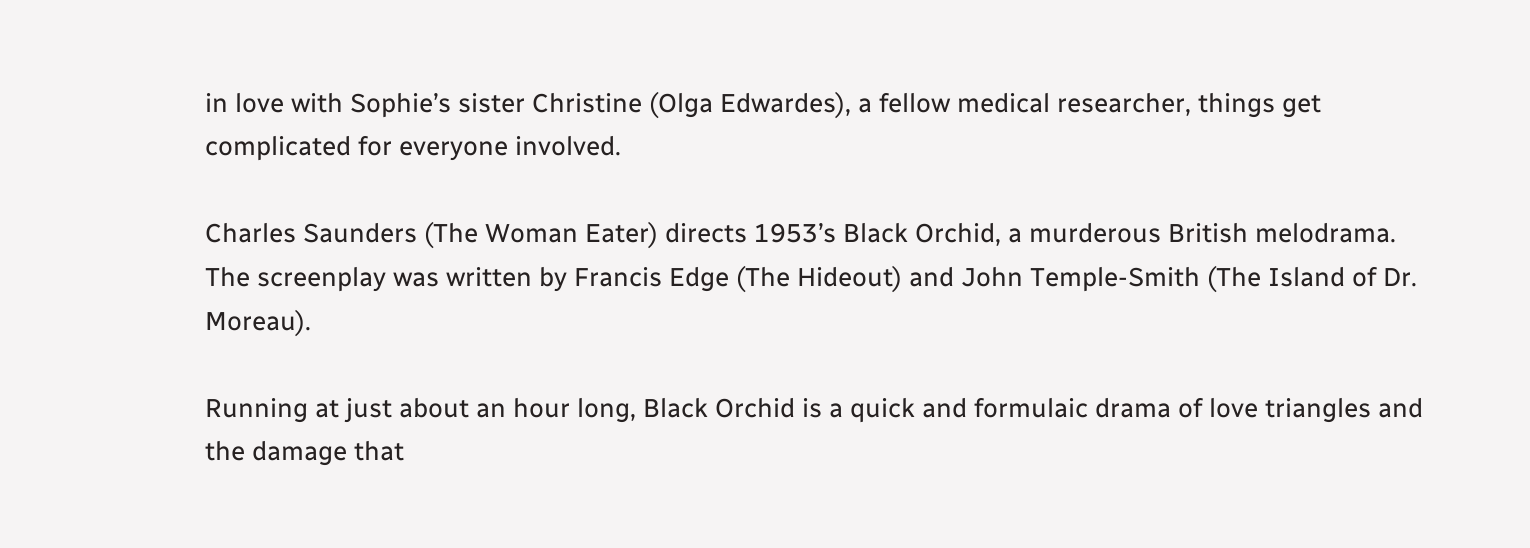in love with Sophie’s sister Christine (Olga Edwardes), a fellow medical researcher, things get complicated for everyone involved.

Charles Saunders (The Woman Eater) directs 1953’s Black Orchid, a murderous British melodrama. The screenplay was written by Francis Edge (The Hideout) and John Temple-Smith (The Island of Dr. Moreau).

Running at just about an hour long, Black Orchid is a quick and formulaic drama of love triangles and the damage that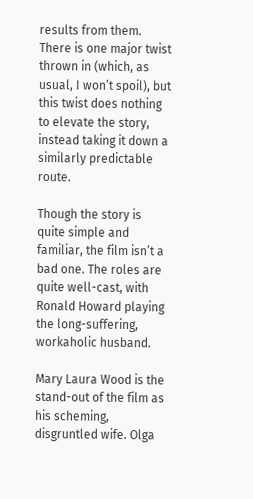results from them. There is one major twist thrown in (which, as usual, I won’t spoil), but this twist does nothing to elevate the story, instead taking it down a similarly predictable route.

Though the story is quite simple and familiar, the film isn’t a bad one. The roles are quite well-cast, with Ronald Howard playing the long-suffering, workaholic husband.

Mary Laura Wood is the stand-out of the film as his scheming, disgruntled wife. Olga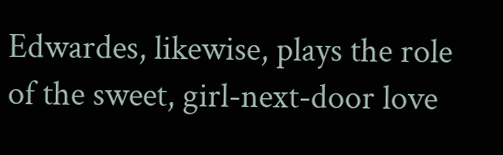Edwardes, likewise, plays the role of the sweet, girl-next-door love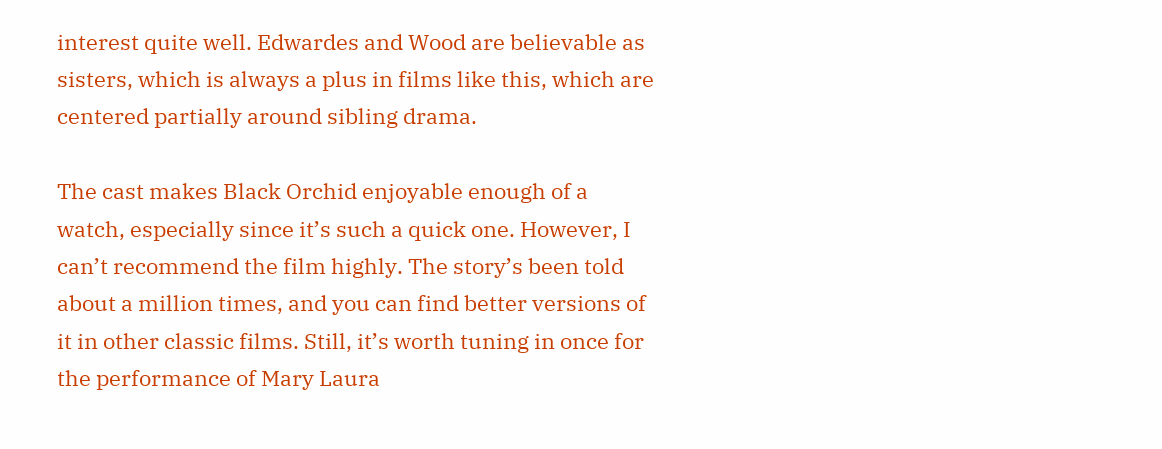interest quite well. Edwardes and Wood are believable as sisters, which is always a plus in films like this, which are centered partially around sibling drama.

The cast makes Black Orchid enjoyable enough of a watch, especially since it’s such a quick one. However, I can’t recommend the film highly. The story’s been told about a million times, and you can find better versions of it in other classic films. Still, it’s worth tuning in once for the performance of Mary Laura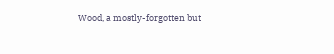Wood, a mostly-forgotten but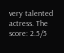very talented actress. The score: 2.5/5